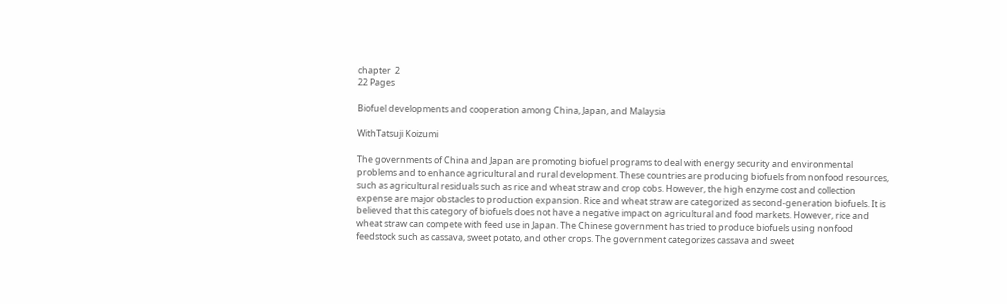chapter  2
22 Pages

Biofuel developments and cooperation among China, Japan, and Malaysia

WithTatsuji Koizumi

The governments of China and Japan are promoting biofuel programs to deal with energy security and environmental problems and to enhance agricultural and rural development. These countries are producing biofuels from nonfood resources, such as agricultural residuals such as rice and wheat straw and crop cobs. However, the high enzyme cost and collection expense are major obstacles to production expansion. Rice and wheat straw are categorized as second-generation biofuels. It is believed that this category of biofuels does not have a negative impact on agricultural and food markets. However, rice and wheat straw can compete with feed use in Japan. The Chinese government has tried to produce biofuels using nonfood feedstock such as cassava, sweet potato, and other crops. The government categorizes cassava and sweet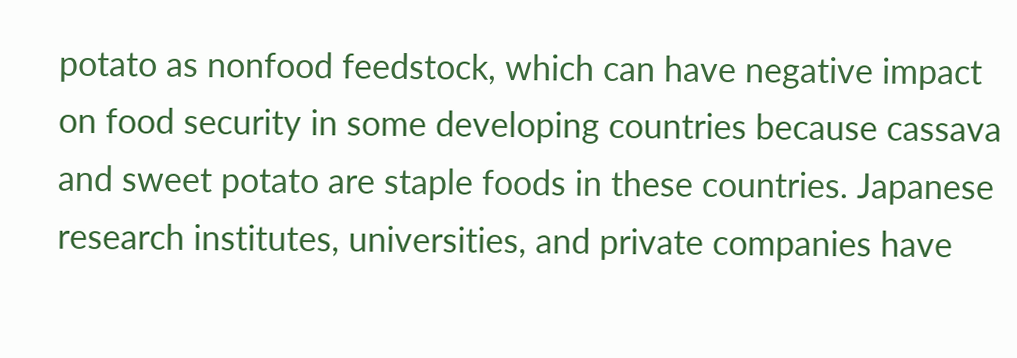potato as nonfood feedstock, which can have negative impact on food security in some developing countries because cassava and sweet potato are staple foods in these countries. Japanese research institutes, universities, and private companies have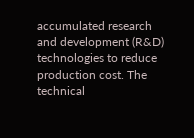accumulated research and development (R&D) technologies to reduce production cost. The technical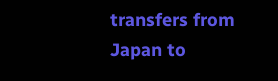transfers from Japan to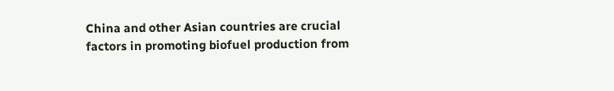China and other Asian countries are crucial factors in promoting biofuel production from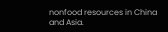nonfood resources in China and Asia.